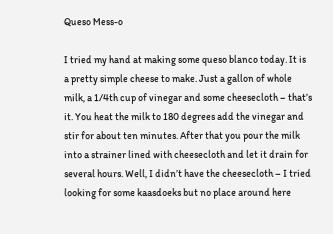Queso Mess-o

I tried my hand at making some queso blanco today. It is a pretty simple cheese to make. Just a gallon of whole milk, a 1/4th cup of vinegar and some cheesecloth – that’s it. You heat the milk to 180 degrees add the vinegar and stir for about ten minutes. After that you pour the milk into a strainer lined with cheesecloth and let it drain for several hours. Well, I didn’t have the cheesecloth – I tried looking for some kaasdoeks but no place around here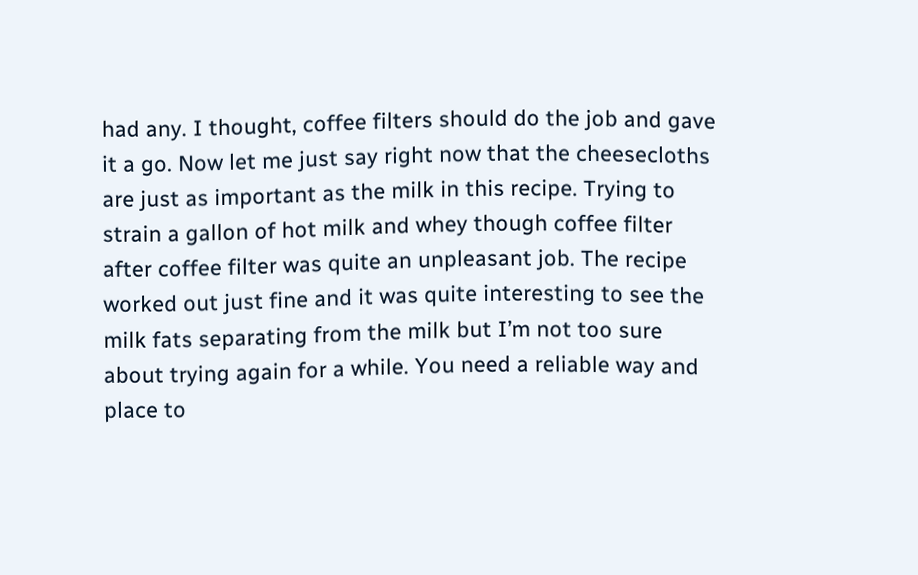had any. I thought, coffee filters should do the job and gave it a go. Now let me just say right now that the cheesecloths are just as important as the milk in this recipe. Trying to strain a gallon of hot milk and whey though coffee filter after coffee filter was quite an unpleasant job. The recipe worked out just fine and it was quite interesting to see the milk fats separating from the milk but I’m not too sure about trying again for a while. You need a reliable way and place to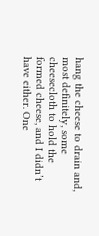hang the cheese to drain and, most definitely, some cheesecloth to hold the formed cheese, and I didn’t have either. One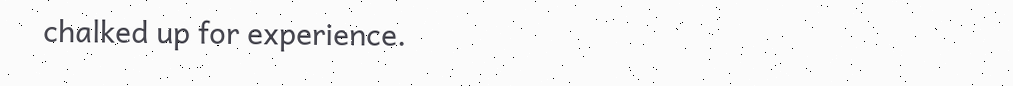chalked up for experience.